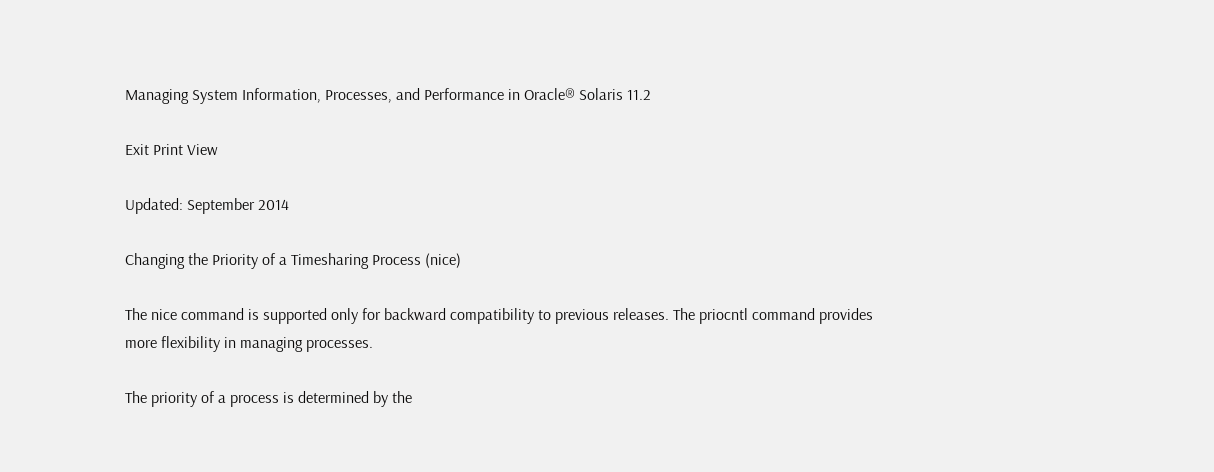Managing System Information, Processes, and Performance in Oracle® Solaris 11.2

Exit Print View

Updated: September 2014

Changing the Priority of a Timesharing Process (nice)

The nice command is supported only for backward compatibility to previous releases. The priocntl command provides more flexibility in managing processes.

The priority of a process is determined by the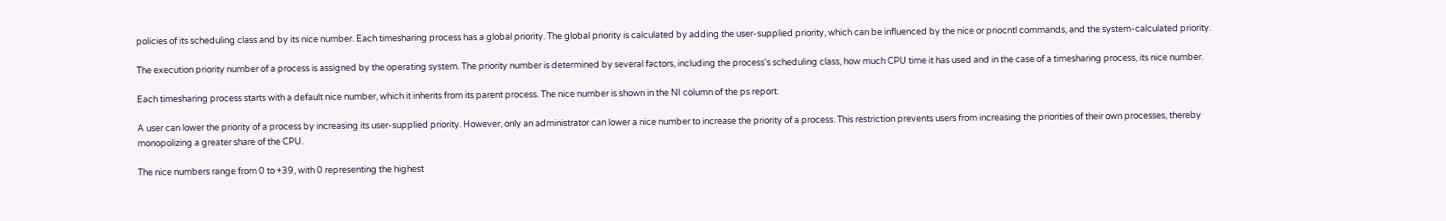policies of its scheduling class and by its nice number. Each timesharing process has a global priority. The global priority is calculated by adding the user-supplied priority, which can be influenced by the nice or priocntl commands, and the system-calculated priority.

The execution priority number of a process is assigned by the operating system. The priority number is determined by several factors, including the process's scheduling class, how much CPU time it has used and in the case of a timesharing process, its nice number.

Each timesharing process starts with a default nice number, which it inherits from its parent process. The nice number is shown in the NI column of the ps report.

A user can lower the priority of a process by increasing its user-supplied priority. However, only an administrator can lower a nice number to increase the priority of a process. This restriction prevents users from increasing the priorities of their own processes, thereby monopolizing a greater share of the CPU.

The nice numbers range from 0 to +39, with 0 representing the highest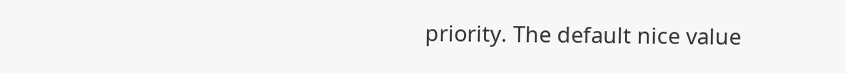priority. The default nice value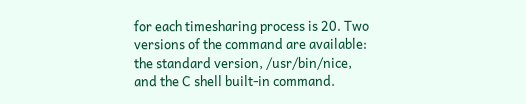for each timesharing process is 20. Two versions of the command are available: the standard version, /usr/bin/nice, and the C shell built-in command.